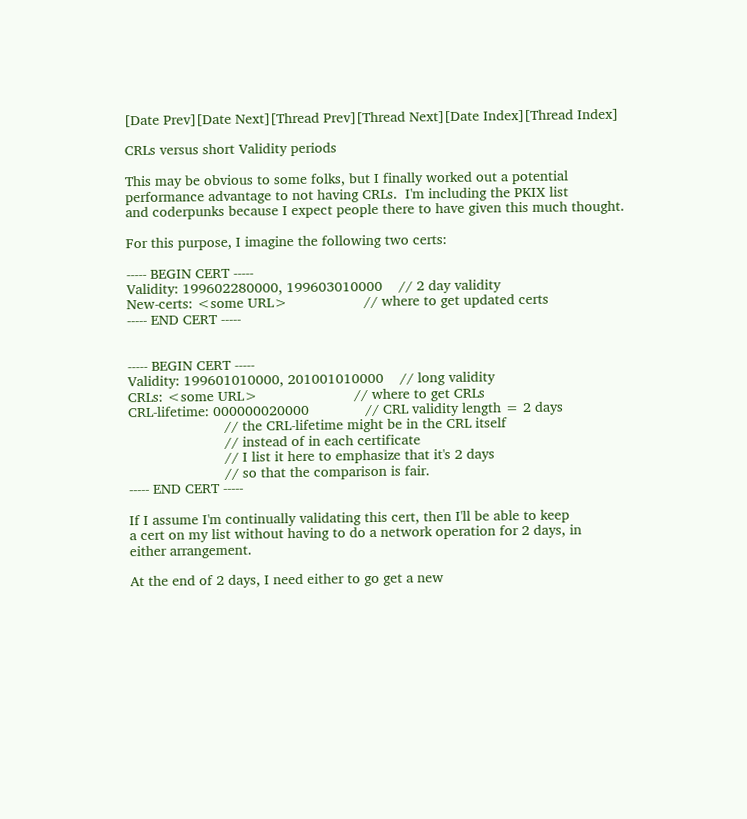[Date Prev][Date Next][Thread Prev][Thread Next][Date Index][Thread Index]

CRLs versus short Validity periods

This may be obvious to some folks, but I finally worked out a potential
performance advantage to not having CRLs.  I'm including the PKIX list
and coderpunks because I expect people there to have given this much thought.

For this purpose, I imagine the following two certs:

----- BEGIN CERT -----
Validity: 199602280000, 199603010000    // 2 day validity
New-certs: <some URL>                   // where to get updated certs
----- END CERT -----


----- BEGIN CERT -----
Validity: 199601010000, 201001010000    // long validity
CRLs: <some URL>                        // where to get CRLs
CRL-lifetime: 000000020000              // CRL validity length = 2 days
                        // the CRL-lifetime might be in the CRL itself
                        // instead of in each certificate
                        // I list it here to emphasize that it's 2 days
                        // so that the comparison is fair.
----- END CERT -----

If I assume I'm continually validating this cert, then I'll be able to keep
a cert on my list without having to do a network operation for 2 days, in
either arrangement.

At the end of 2 days, I need either to go get a new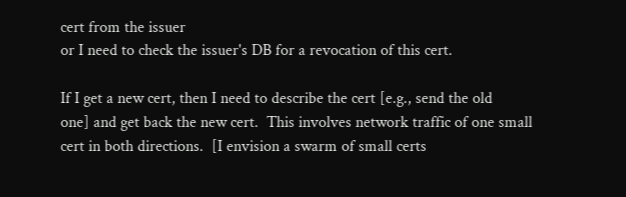cert from the issuer
or I need to check the issuer's DB for a revocation of this cert.

If I get a new cert, then I need to describe the cert [e.g., send the old
one] and get back the new cert.  This involves network traffic of one small
cert in both directions.  [I envision a swarm of small certs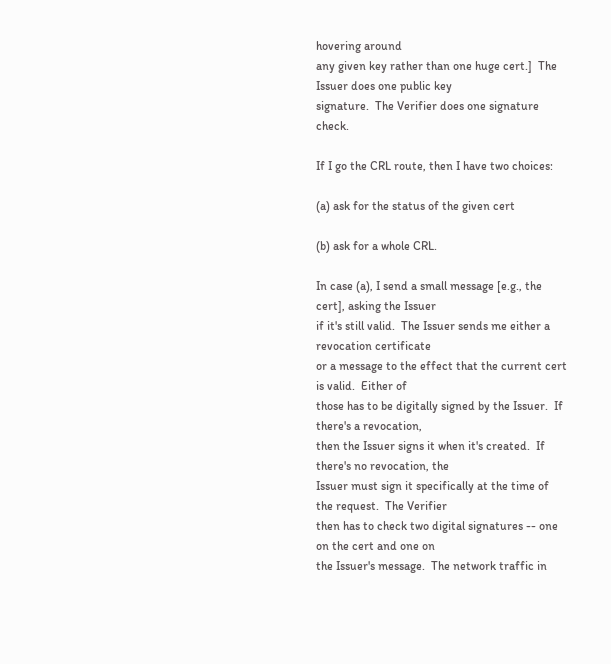hovering around
any given key rather than one huge cert.]  The Issuer does one public key
signature.  The Verifier does one signature check.

If I go the CRL route, then I have two choices:

(a) ask for the status of the given cert

(b) ask for a whole CRL.

In case (a), I send a small message [e.g., the cert], asking the Issuer
if it's still valid.  The Issuer sends me either a revocation certificate
or a message to the effect that the current cert is valid.  Either of
those has to be digitally signed by the Issuer.  If there's a revocation,
then the Issuer signs it when it's created.  If there's no revocation, the
Issuer must sign it specifically at the time of the request.  The Verifier
then has to check two digital signatures -- one on the cert and one on
the Issuer's message.  The network traffic in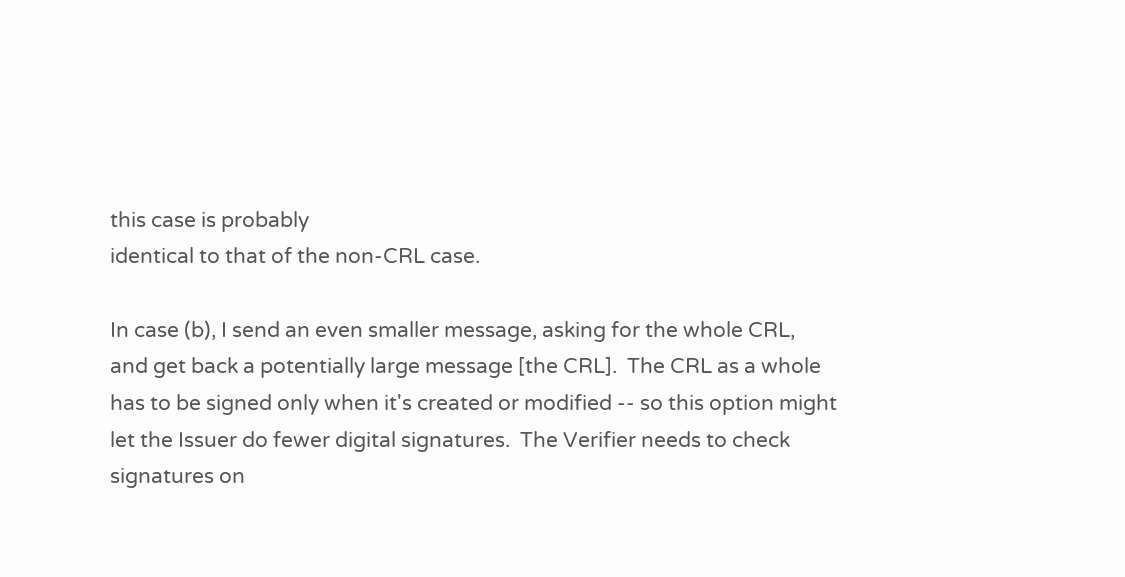this case is probably
identical to that of the non-CRL case.

In case (b), I send an even smaller message, asking for the whole CRL,
and get back a potentially large message [the CRL].  The CRL as a whole
has to be signed only when it's created or modified -- so this option might
let the Issuer do fewer digital signatures.  The Verifier needs to check
signatures on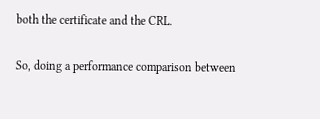both the certificate and the CRL.

So, doing a performance comparison between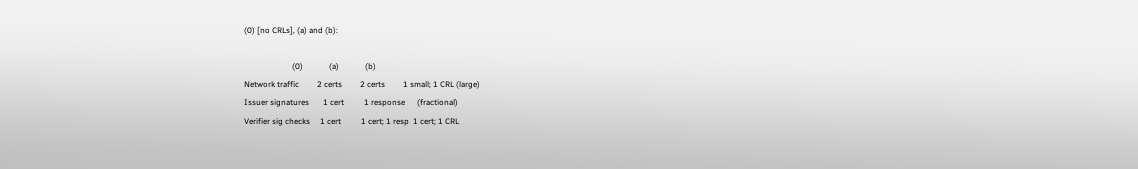(0) [no CRLs], (a) and (b):

                        (0)             (a)             (b)
Network traffic         2 certs         2 certs         1 small; 1 CRL (large)
Issuer signatures       1 cert          1 response      (fractional)
Verifier sig checks     1 cert          1 cert; 1 resp  1 cert; 1 CRL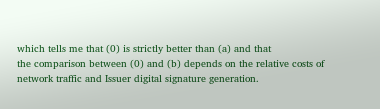which tells me that (0) is strictly better than (a) and that
the comparison between (0) and (b) depends on the relative costs of
network traffic and Issuer digital signature generation.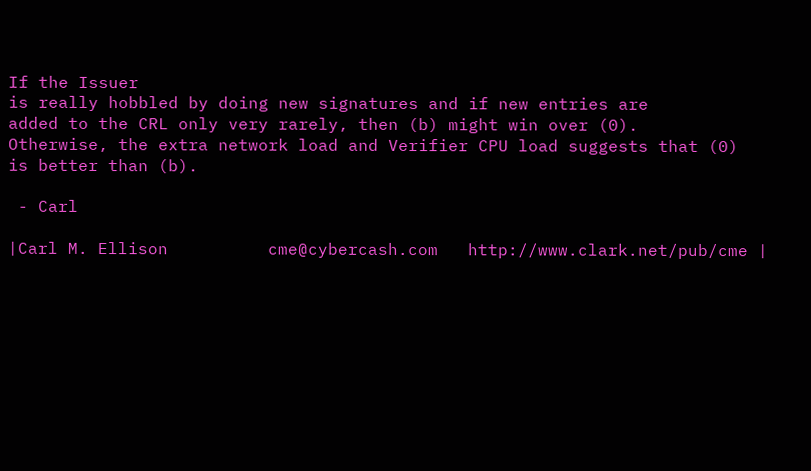If the Issuer
is really hobbled by doing new signatures and if new entries are
added to the CRL only very rarely, then (b) might win over (0).
Otherwise, the extra network load and Verifier CPU load suggests that (0)
is better than (b).

 - Carl

|Carl M. Ellison          cme@cybercash.com   http://www.clark.net/pub/cme |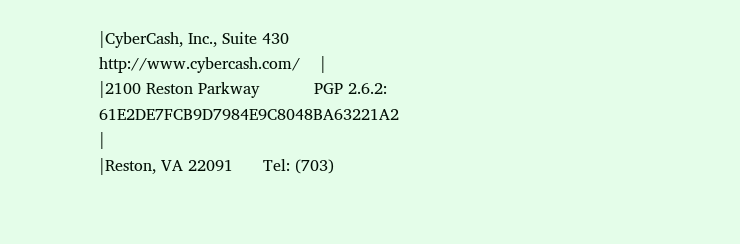|CyberCash, Inc., Suite 430                   http://www.cybercash.com/    |
|2100 Reston Parkway           PGP 2.6.2: 61E2DE7FCB9D7984E9C8048BA63221A2 |
|Reston, VA 22091      Tel: (703)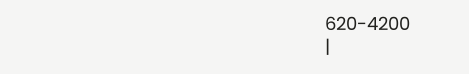620-4200                                 |